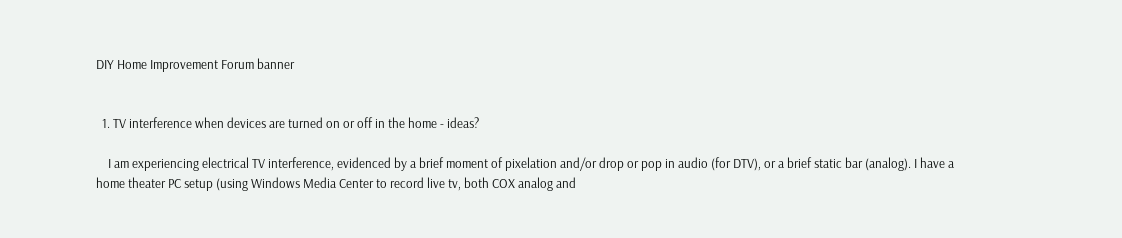DIY Home Improvement Forum banner


  1. TV interference when devices are turned on or off in the home - ideas?

    I am experiencing electrical TV interference, evidenced by a brief moment of pixelation and/or drop or pop in audio (for DTV), or a brief static bar (analog). I have a home theater PC setup (using Windows Media Center to record live tv, both COX analog and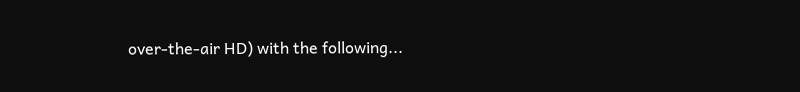over-the-air HD) with the following...